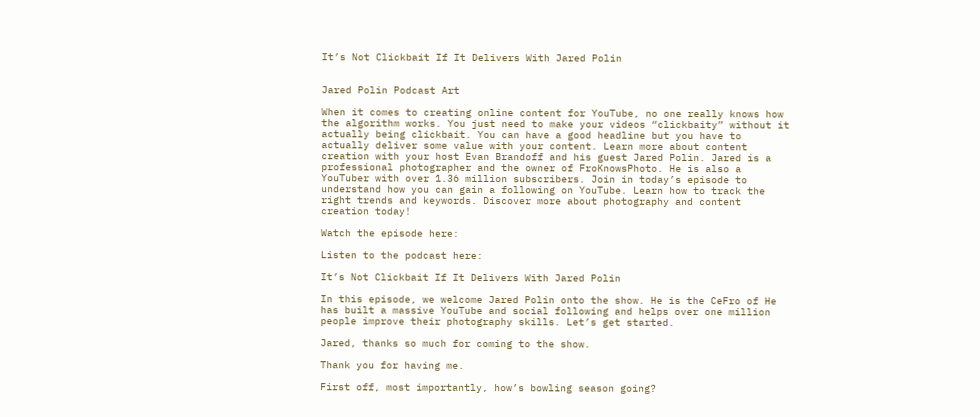It’s Not Clickbait If It Delivers With Jared Polin


Jared Polin Podcast Art

When it comes to creating online content for YouTube, no one really knows how the algorithm works. You just need to make your videos “clickbaity” without it actually being clickbait. You can have a good headline but you have to actually deliver some value with your content. Learn more about content creation with your host Evan Brandoff and his guest Jared Polin. Jared is a professional photographer and the owner of FroKnowsPhoto. He is also a YouTuber with over 1.36 million subscribers. Join in today’s episode to understand how you can gain a following on YouTube. Learn how to track the right trends and keywords. Discover more about photography and content creation today!

Watch the episode here:

Listen to the podcast here:

It’s Not Clickbait If It Delivers With Jared Polin

In this episode, we welcome Jared Polin onto the show. He is the CeFro of He has built a massive YouTube and social following and helps over one million people improve their photography skills. Let’s get started.

Jared, thanks so much for coming to the show.

Thank you for having me.

First off, most importantly, how’s bowling season going?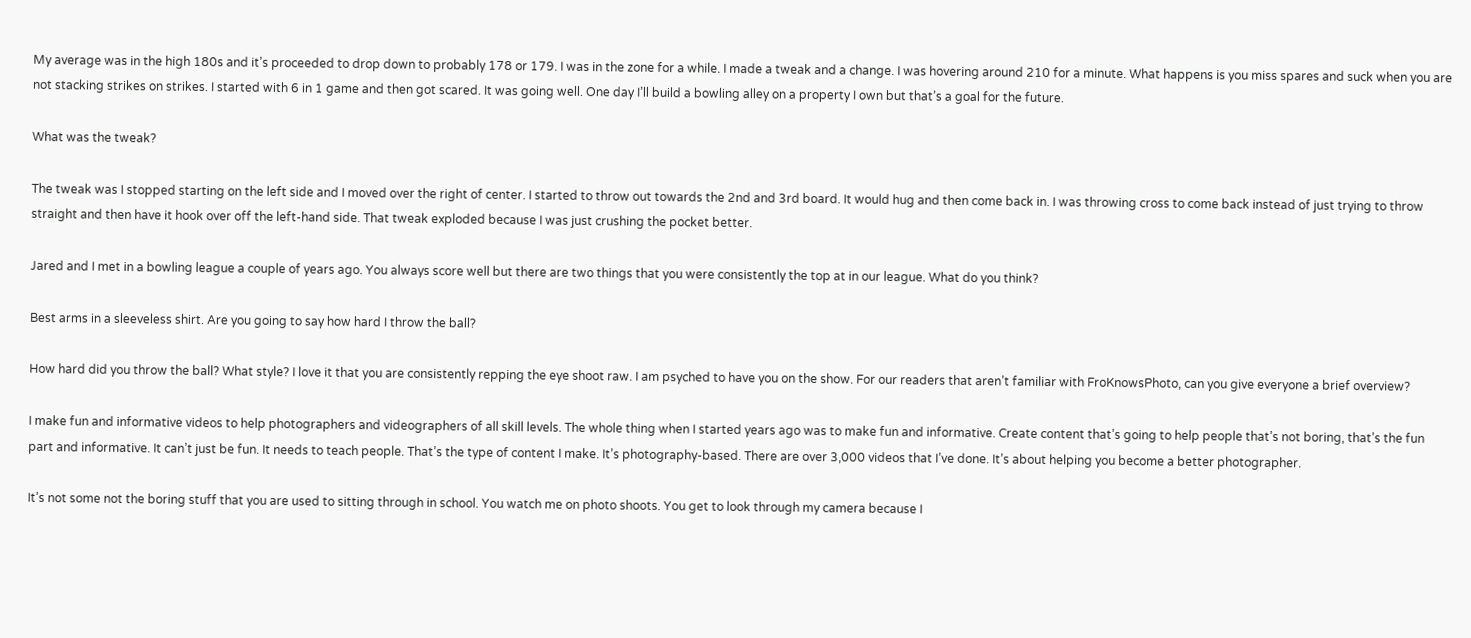My average was in the high 180s and it’s proceeded to drop down to probably 178 or 179. I was in the zone for a while. I made a tweak and a change. I was hovering around 210 for a minute. What happens is you miss spares and suck when you are not stacking strikes on strikes. I started with 6 in 1 game and then got scared. It was going well. One day I’ll build a bowling alley on a property I own but that’s a goal for the future.

What was the tweak?

The tweak was I stopped starting on the left side and I moved over the right of center. I started to throw out towards the 2nd and 3rd board. It would hug and then come back in. I was throwing cross to come back instead of just trying to throw straight and then have it hook over off the left-hand side. That tweak exploded because I was just crushing the pocket better.

Jared and I met in a bowling league a couple of years ago. You always score well but there are two things that you were consistently the top at in our league. What do you think?

Best arms in a sleeveless shirt. Are you going to say how hard I throw the ball?

How hard did you throw the ball? What style? I love it that you are consistently repping the eye shoot raw. I am psyched to have you on the show. For our readers that aren’t familiar with FroKnowsPhoto, can you give everyone a brief overview?

I make fun and informative videos to help photographers and videographers of all skill levels. The whole thing when I started years ago was to make fun and informative. Create content that’s going to help people that’s not boring, that’s the fun part and informative. It can’t just be fun. It needs to teach people. That’s the type of content I make. It’s photography-based. There are over 3,000 videos that I’ve done. It’s about helping you become a better photographer.

It’s not some not the boring stuff that you are used to sitting through in school. You watch me on photo shoots. You get to look through my camera because I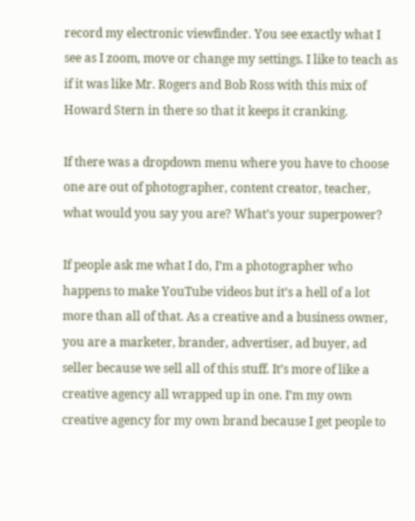record my electronic viewfinder. You see exactly what I see as I zoom, move or change my settings. I like to teach as if it was like Mr. Rogers and Bob Ross with this mix of Howard Stern in there so that it keeps it cranking.

If there was a dropdown menu where you have to choose one are out of photographer, content creator, teacher, what would you say you are? What’s your superpower?

If people ask me what I do, I’m a photographer who happens to make YouTube videos but it’s a hell of a lot more than all of that. As a creative and a business owner, you are a marketer, brander, advertiser, ad buyer, ad seller because we sell all of this stuff. It’s more of like a creative agency all wrapped up in one. I’m my own creative agency for my own brand because I get people to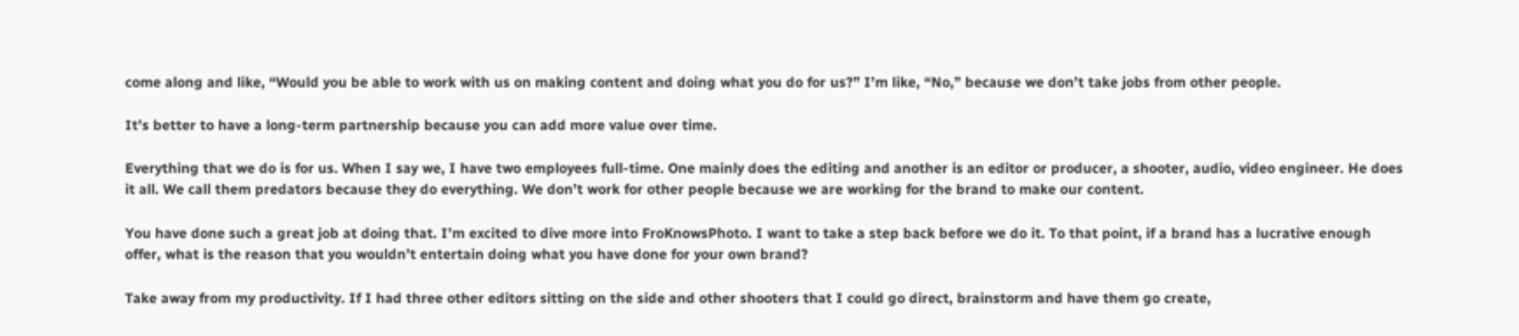come along and like, “Would you be able to work with us on making content and doing what you do for us?” I’m like, “No,” because we don’t take jobs from other people.

It’s better to have a long-term partnership because you can add more value over time.

Everything that we do is for us. When I say we, I have two employees full-time. One mainly does the editing and another is an editor or producer, a shooter, audio, video engineer. He does it all. We call them predators because they do everything. We don’t work for other people because we are working for the brand to make our content.

You have done such a great job at doing that. I’m excited to dive more into FroKnowsPhoto. I want to take a step back before we do it. To that point, if a brand has a lucrative enough offer, what is the reason that you wouldn’t entertain doing what you have done for your own brand?

Take away from my productivity. If I had three other editors sitting on the side and other shooters that I could go direct, brainstorm and have them go create,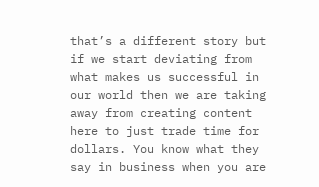that’s a different story but if we start deviating from what makes us successful in our world then we are taking away from creating content here to just trade time for dollars. You know what they say in business when you are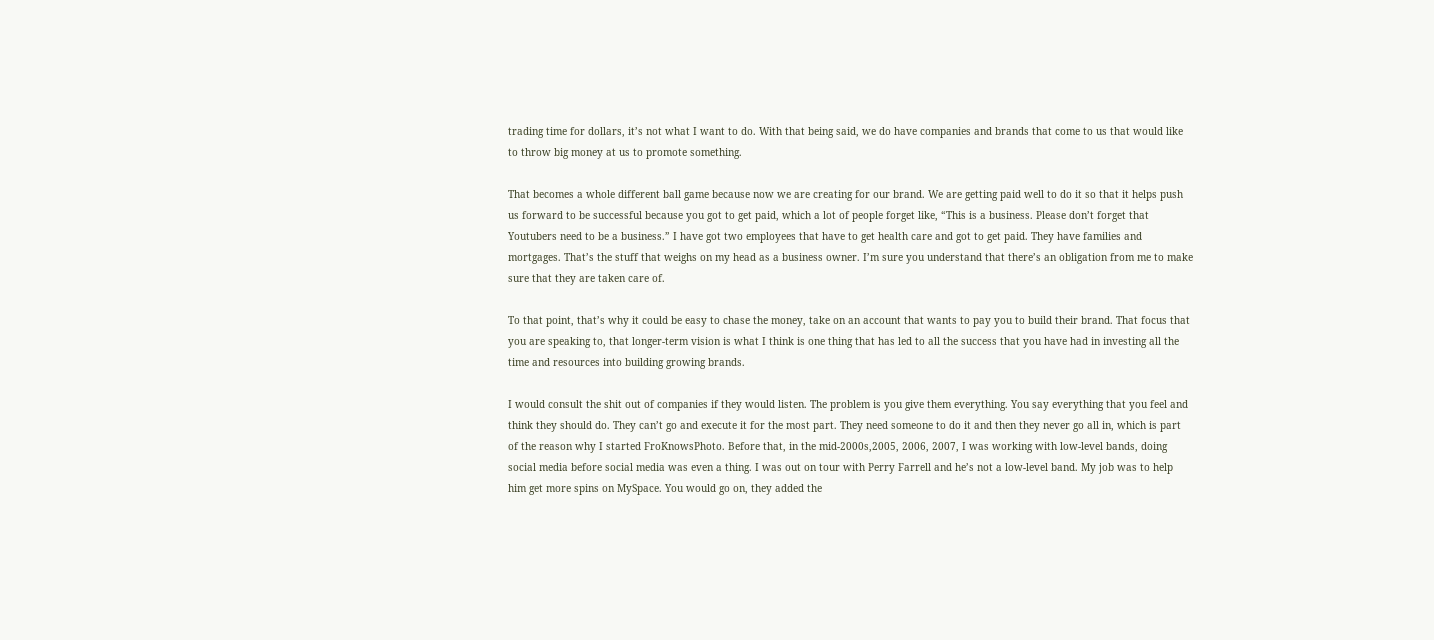trading time for dollars, it’s not what I want to do. With that being said, we do have companies and brands that come to us that would like to throw big money at us to promote something.

That becomes a whole different ball game because now we are creating for our brand. We are getting paid well to do it so that it helps push us forward to be successful because you got to get paid, which a lot of people forget like, “This is a business. Please don’t forget that Youtubers need to be a business.” I have got two employees that have to get health care and got to get paid. They have families and mortgages. That’s the stuff that weighs on my head as a business owner. I’m sure you understand that there’s an obligation from me to make sure that they are taken care of.

To that point, that’s why it could be easy to chase the money, take on an account that wants to pay you to build their brand. That focus that you are speaking to, that longer-term vision is what I think is one thing that has led to all the success that you have had in investing all the time and resources into building growing brands.

I would consult the shit out of companies if they would listen. The problem is you give them everything. You say everything that you feel and think they should do. They can’t go and execute it for the most part. They need someone to do it and then they never go all in, which is part of the reason why I started FroKnowsPhoto. Before that, in the mid-2000s,2005, 2006, 2007, I was working with low-level bands, doing social media before social media was even a thing. I was out on tour with Perry Farrell and he’s not a low-level band. My job was to help him get more spins on MySpace. You would go on, they added the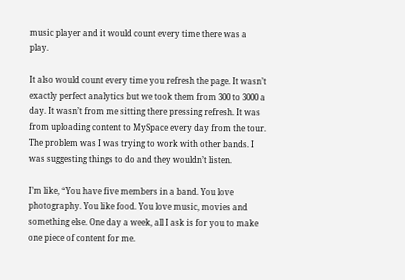music player and it would count every time there was a play.

It also would count every time you refresh the page. It wasn’t exactly perfect analytics but we took them from 300 to 3000 a day. It wasn’t from me sitting there pressing refresh. It was from uploading content to MySpace every day from the tour. The problem was I was trying to work with other bands. I was suggesting things to do and they wouldn’t listen.

I’m like, “You have five members in a band. You love photography. You like food. You love music, movies and something else. One day a week, all I ask is for you to make one piece of content for me.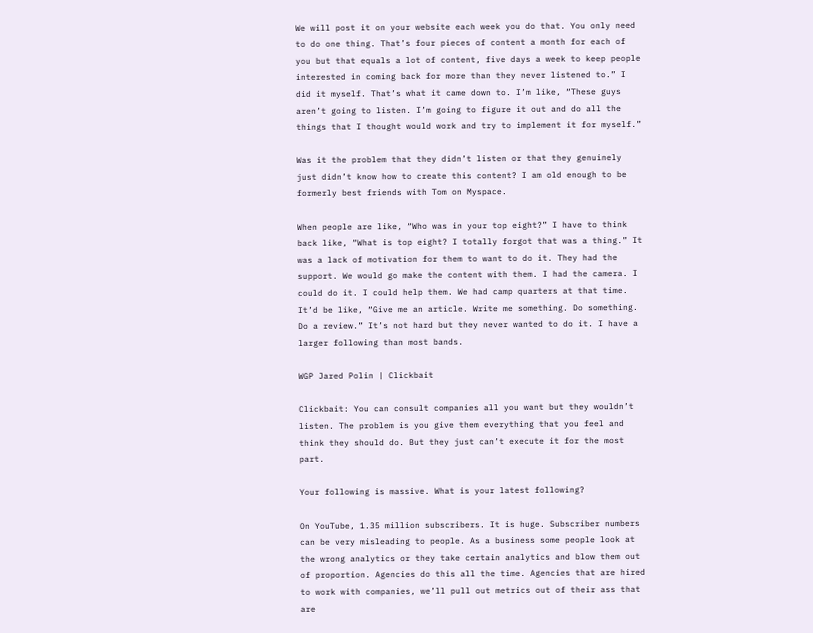We will post it on your website each week you do that. You only need to do one thing. That’s four pieces of content a month for each of you but that equals a lot of content, five days a week to keep people interested in coming back for more than they never listened to.” I did it myself. That’s what it came down to. I’m like, “These guys aren’t going to listen. I’m going to figure it out and do all the things that I thought would work and try to implement it for myself.”

Was it the problem that they didn’t listen or that they genuinely just didn’t know how to create this content? I am old enough to be formerly best friends with Tom on Myspace.

When people are like, “Who was in your top eight?” I have to think back like, “What is top eight? I totally forgot that was a thing.” It was a lack of motivation for them to want to do it. They had the support. We would go make the content with them. I had the camera. I could do it. I could help them. We had camp quarters at that time. It’d be like, “Give me an article. Write me something. Do something. Do a review.” It’s not hard but they never wanted to do it. I have a larger following than most bands.

WGP Jared Polin | Clickbait

Clickbait: You can consult companies all you want but they wouldn’t listen. The problem is you give them everything that you feel and think they should do. But they just can’t execute it for the most part.

Your following is massive. What is your latest following?

On YouTube, 1.35 million subscribers. It is huge. Subscriber numbers can be very misleading to people. As a business some people look at the wrong analytics or they take certain analytics and blow them out of proportion. Agencies do this all the time. Agencies that are hired to work with companies, we’ll pull out metrics out of their ass that are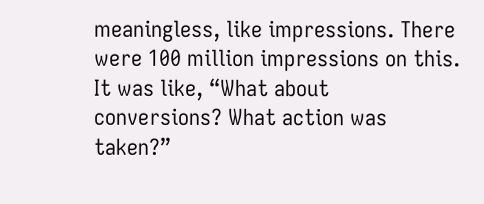meaningless, like impressions. There were 100 million impressions on this. It was like, “What about conversions? What action was taken?”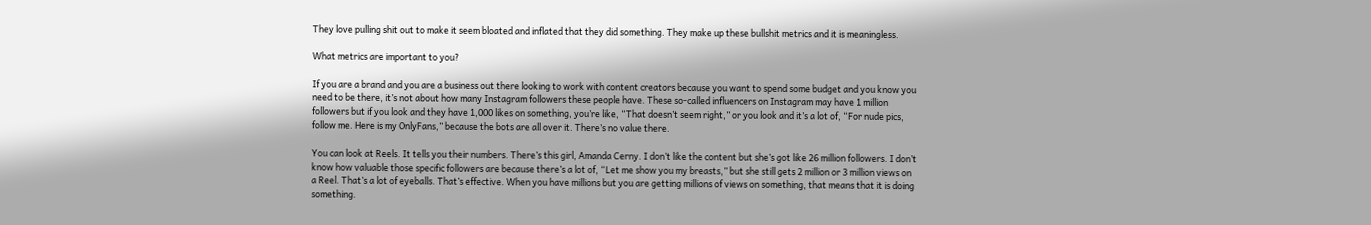They love pulling shit out to make it seem bloated and inflated that they did something. They make up these bullshit metrics and it is meaningless.

What metrics are important to you?

If you are a brand and you are a business out there looking to work with content creators because you want to spend some budget and you know you need to be there, it’s not about how many Instagram followers these people have. These so-called influencers on Instagram may have 1 million followers but if you look and they have 1,000 likes on something, you’re like, “That doesn’t seem right,” or you look and it’s a lot of, “For nude pics, follow me. Here is my OnlyFans,” because the bots are all over it. There’s no value there.

You can look at Reels. It tells you their numbers. There’s this girl, Amanda Cerny. I don’t like the content but she’s got like 26 million followers. I don’t know how valuable those specific followers are because there’s a lot of, “Let me show you my breasts,” but she still gets 2 million or 3 million views on a Reel. That’s a lot of eyeballs. That’s effective. When you have millions but you are getting millions of views on something, that means that it is doing something.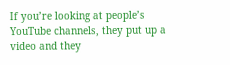If you’re looking at people’s YouTube channels, they put up a video and they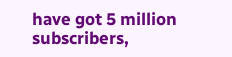have got 5 million subscribers,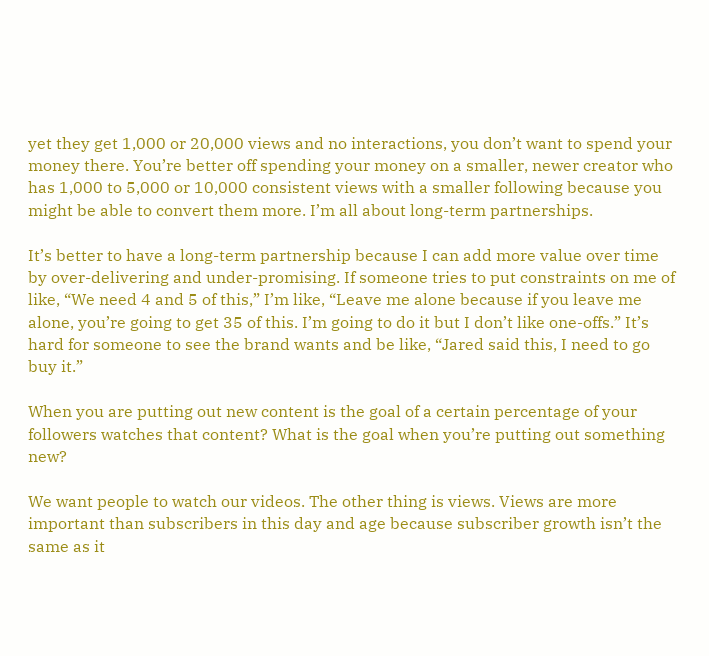yet they get 1,000 or 20,000 views and no interactions, you don’t want to spend your money there. You’re better off spending your money on a smaller, newer creator who has 1,000 to 5,000 or 10,000 consistent views with a smaller following because you might be able to convert them more. I’m all about long-term partnerships.

It’s better to have a long-term partnership because I can add more value over time by over-delivering and under-promising. If someone tries to put constraints on me of like, “We need 4 and 5 of this,” I’m like, “Leave me alone because if you leave me alone, you’re going to get 35 of this. I’m going to do it but I don’t like one-offs.” It’s hard for someone to see the brand wants and be like, “Jared said this, I need to go buy it.”

When you are putting out new content is the goal of a certain percentage of your followers watches that content? What is the goal when you’re putting out something new?

We want people to watch our videos. The other thing is views. Views are more important than subscribers in this day and age because subscriber growth isn’t the same as it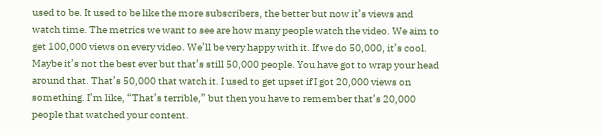used to be. It used to be like the more subscribers, the better but now it’s views and watch time. The metrics we want to see are how many people watch the video. We aim to get 100,000 views on every video. We’ll be very happy with it. If we do 50,000, it’s cool. Maybe it’s not the best ever but that’s still 50,000 people. You have got to wrap your head around that. That’s 50,000 that watch it. I used to get upset if I got 20,000 views on something. I’m like, “That’s terrible,” but then you have to remember that’s 20,000 people that watched your content.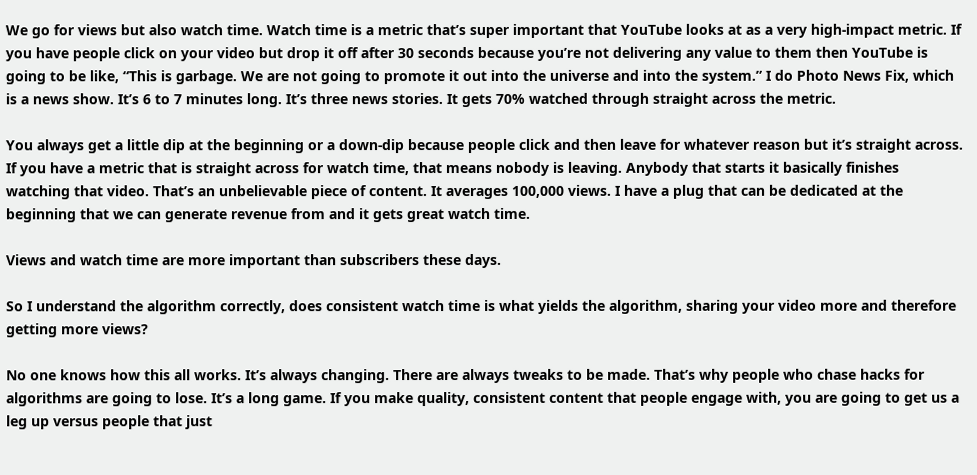We go for views but also watch time. Watch time is a metric that’s super important that YouTube looks at as a very high-impact metric. If you have people click on your video but drop it off after 30 seconds because you’re not delivering any value to them then YouTube is going to be like, “This is garbage. We are not going to promote it out into the universe and into the system.” I do Photo News Fix, which is a news show. It’s 6 to 7 minutes long. It’s three news stories. It gets 70% watched through straight across the metric.

You always get a little dip at the beginning or a down-dip because people click and then leave for whatever reason but it’s straight across. If you have a metric that is straight across for watch time, that means nobody is leaving. Anybody that starts it basically finishes watching that video. That’s an unbelievable piece of content. It averages 100,000 views. I have a plug that can be dedicated at the beginning that we can generate revenue from and it gets great watch time.

Views and watch time are more important than subscribers these days.

So I understand the algorithm correctly, does consistent watch time is what yields the algorithm, sharing your video more and therefore getting more views?

No one knows how this all works. It’s always changing. There are always tweaks to be made. That’s why people who chase hacks for algorithms are going to lose. It’s a long game. If you make quality, consistent content that people engage with, you are going to get us a leg up versus people that just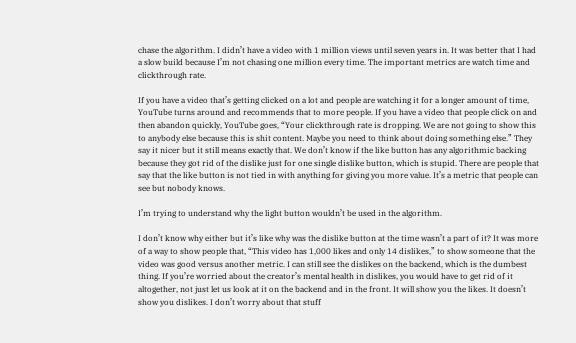chase the algorithm. I didn’t have a video with 1 million views until seven years in. It was better that I had a slow build because I’m not chasing one million every time. The important metrics are watch time and clickthrough rate.

If you have a video that’s getting clicked on a lot and people are watching it for a longer amount of time, YouTube turns around and recommends that to more people. If you have a video that people click on and then abandon quickly, YouTube goes, “Your clickthrough rate is dropping. We are not going to show this to anybody else because this is shit content. Maybe you need to think about doing something else.” They say it nicer but it still means exactly that. We don’t know if the like button has any algorithmic backing because they got rid of the dislike just for one single dislike button, which is stupid. There are people that say that the like button is not tied in with anything for giving you more value. It’s a metric that people can see but nobody knows.

I’m trying to understand why the light button wouldn’t be used in the algorithm.

I don’t know why either but it’s like why was the dislike button at the time wasn’t a part of it? It was more of a way to show people that, “This video has 1,000 likes and only 14 dislikes,” to show someone that the video was good versus another metric. I can still see the dislikes on the backend, which is the dumbest thing. If you’re worried about the creator’s mental health in dislikes, you would have to get rid of it altogether, not just let us look at it on the backend and in the front. It will show you the likes. It doesn’t show you dislikes. I don’t worry about that stuff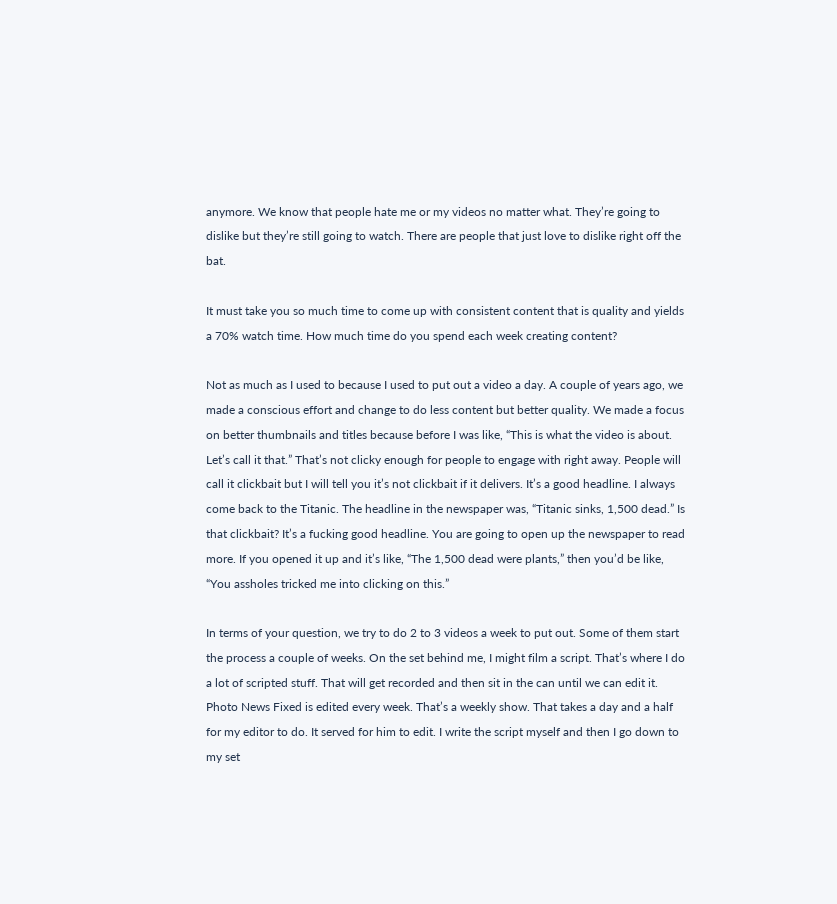anymore. We know that people hate me or my videos no matter what. They’re going to dislike but they’re still going to watch. There are people that just love to dislike right off the bat.

It must take you so much time to come up with consistent content that is quality and yields a 70% watch time. How much time do you spend each week creating content?

Not as much as I used to because I used to put out a video a day. A couple of years ago, we made a conscious effort and change to do less content but better quality. We made a focus on better thumbnails and titles because before I was like, “This is what the video is about. Let’s call it that.” That’s not clicky enough for people to engage with right away. People will call it clickbait but I will tell you it’s not clickbait if it delivers. It’s a good headline. I always come back to the Titanic. The headline in the newspaper was, “Titanic sinks, 1,500 dead.” Is that clickbait? It’s a fucking good headline. You are going to open up the newspaper to read more. If you opened it up and it’s like, “The 1,500 dead were plants,” then you’d be like, “You assholes tricked me into clicking on this.”

In terms of your question, we try to do 2 to 3 videos a week to put out. Some of them start the process a couple of weeks. On the set behind me, I might film a script. That’s where I do a lot of scripted stuff. That will get recorded and then sit in the can until we can edit it. Photo News Fixed is edited every week. That’s a weekly show. That takes a day and a half for my editor to do. It served for him to edit. I write the script myself and then I go down to my set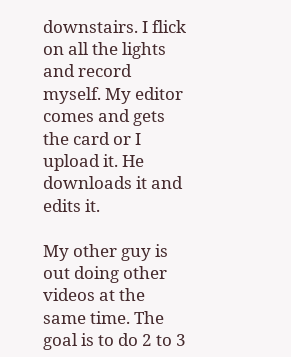downstairs. I flick on all the lights and record myself. My editor comes and gets the card or I upload it. He downloads it and edits it.

My other guy is out doing other videos at the same time. The goal is to do 2 to 3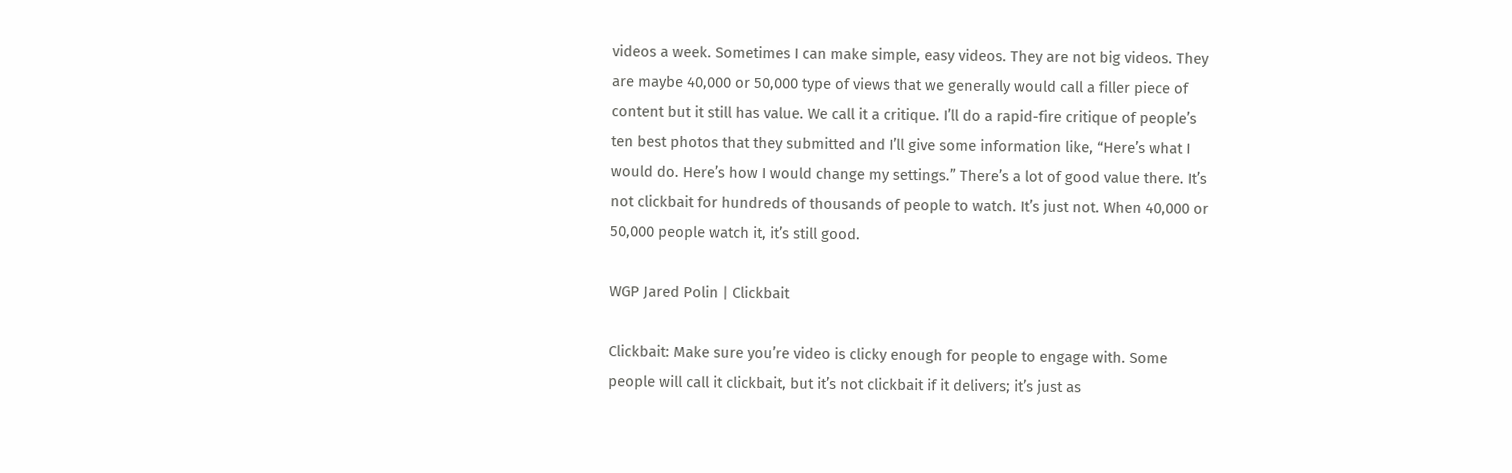videos a week. Sometimes I can make simple, easy videos. They are not big videos. They are maybe 40,000 or 50,000 type of views that we generally would call a filler piece of content but it still has value. We call it a critique. I’ll do a rapid-fire critique of people’s ten best photos that they submitted and I’ll give some information like, “Here’s what I would do. Here’s how I would change my settings.” There’s a lot of good value there. It’s not clickbait for hundreds of thousands of people to watch. It’s just not. When 40,000 or 50,000 people watch it, it’s still good.

WGP Jared Polin | Clickbait

Clickbait: Make sure you’re video is clicky enough for people to engage with. Some people will call it clickbait, but it’s not clickbait if it delivers; it’s just as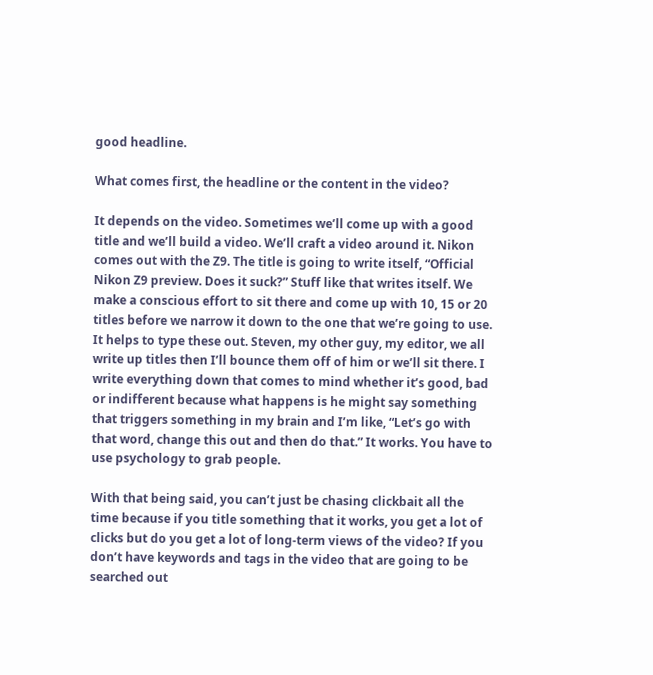good headline.

What comes first, the headline or the content in the video?

It depends on the video. Sometimes we’ll come up with a good title and we’ll build a video. We’ll craft a video around it. Nikon comes out with the Z9. The title is going to write itself, “Official Nikon Z9 preview. Does it suck?” Stuff like that writes itself. We make a conscious effort to sit there and come up with 10, 15 or 20 titles before we narrow it down to the one that we’re going to use. It helps to type these out. Steven, my other guy, my editor, we all write up titles then I’ll bounce them off of him or we’ll sit there. I write everything down that comes to mind whether it’s good, bad or indifferent because what happens is he might say something that triggers something in my brain and I’m like, “Let’s go with that word, change this out and then do that.” It works. You have to use psychology to grab people.

With that being said, you can’t just be chasing clickbait all the time because if you title something that it works, you get a lot of clicks but do you get a lot of long-term views of the video? If you don’t have keywords and tags in the video that are going to be searched out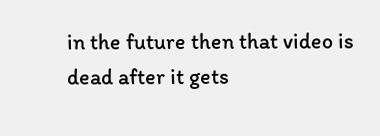in the future then that video is dead after it gets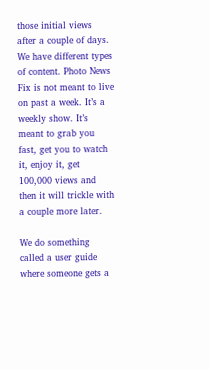those initial views after a couple of days. We have different types of content. Photo News Fix is not meant to live on past a week. It’s a weekly show. It’s meant to grab you fast, get you to watch it, enjoy it, get 100,000 views and then it will trickle with a couple more later.

We do something called a user guide where someone gets a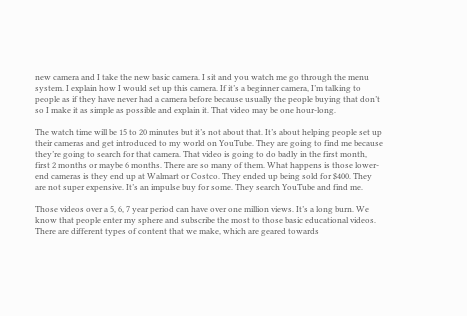new camera and I take the new basic camera. I sit and you watch me go through the menu system. I explain how I would set up this camera. If it’s a beginner camera, I’m talking to people as if they have never had a camera before because usually the people buying that don’t so I make it as simple as possible and explain it. That video may be one hour-long.

The watch time will be 15 to 20 minutes but it’s not about that. It’s about helping people set up their cameras and get introduced to my world on YouTube. They are going to find me because they’re going to search for that camera. That video is going to do badly in the first month, first 2 months or maybe 6 months. There are so many of them. What happens is those lower-end cameras is they end up at Walmart or Costco. They ended up being sold for $400. They are not super expensive. It’s an impulse buy for some. They search YouTube and find me.

Those videos over a 5, 6, 7 year period can have over one million views. It’s a long burn. We know that people enter my sphere and subscribe the most to those basic educational videos. There are different types of content that we make, which are geared towards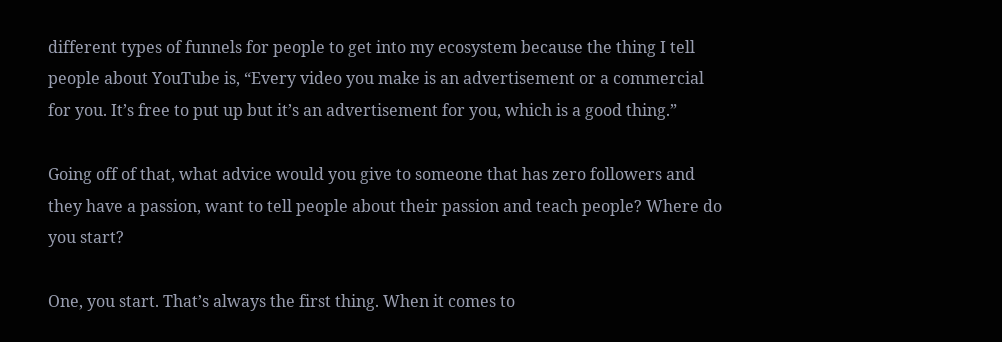different types of funnels for people to get into my ecosystem because the thing I tell people about YouTube is, “Every video you make is an advertisement or a commercial for you. It’s free to put up but it’s an advertisement for you, which is a good thing.”

Going off of that, what advice would you give to someone that has zero followers and they have a passion, want to tell people about their passion and teach people? Where do you start?

One, you start. That’s always the first thing. When it comes to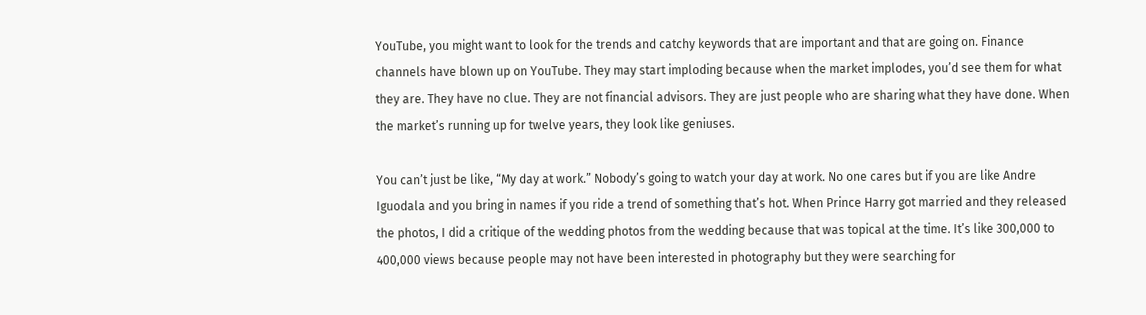YouTube, you might want to look for the trends and catchy keywords that are important and that are going on. Finance channels have blown up on YouTube. They may start imploding because when the market implodes, you’d see them for what they are. They have no clue. They are not financial advisors. They are just people who are sharing what they have done. When the market’s running up for twelve years, they look like geniuses.

You can’t just be like, “My day at work.” Nobody’s going to watch your day at work. No one cares but if you are like Andre Iguodala and you bring in names if you ride a trend of something that’s hot. When Prince Harry got married and they released the photos, I did a critique of the wedding photos from the wedding because that was topical at the time. It’s like 300,000 to 400,000 views because people may not have been interested in photography but they were searching for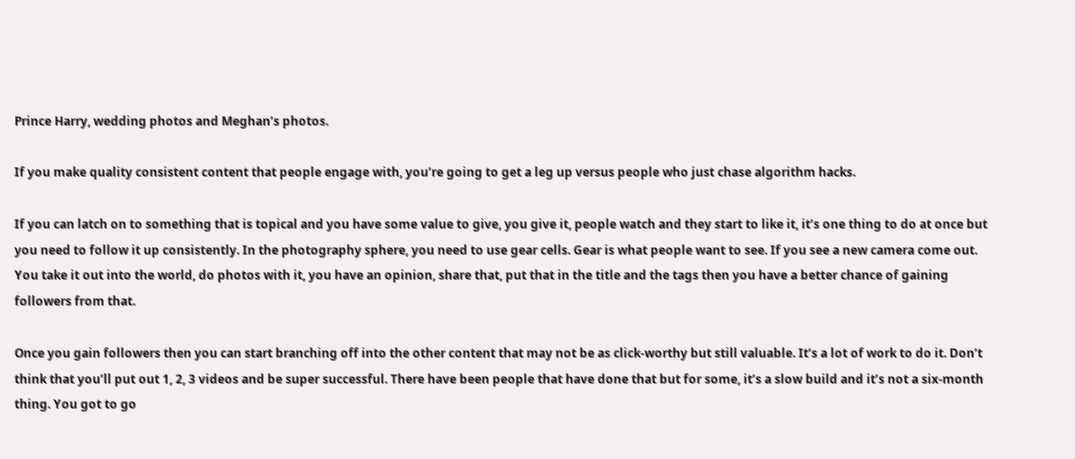Prince Harry, wedding photos and Meghan’s photos.

If you make quality consistent content that people engage with, you’re going to get a leg up versus people who just chase algorithm hacks.

If you can latch on to something that is topical and you have some value to give, you give it, people watch and they start to like it, it’s one thing to do at once but you need to follow it up consistently. In the photography sphere, you need to use gear cells. Gear is what people want to see. If you see a new camera come out. You take it out into the world, do photos with it, you have an opinion, share that, put that in the title and the tags then you have a better chance of gaining followers from that.

Once you gain followers then you can start branching off into the other content that may not be as click-worthy but still valuable. It’s a lot of work to do it. Don’t think that you’ll put out 1, 2, 3 videos and be super successful. There have been people that have done that but for some, it’s a slow build and it’s not a six-month thing. You got to go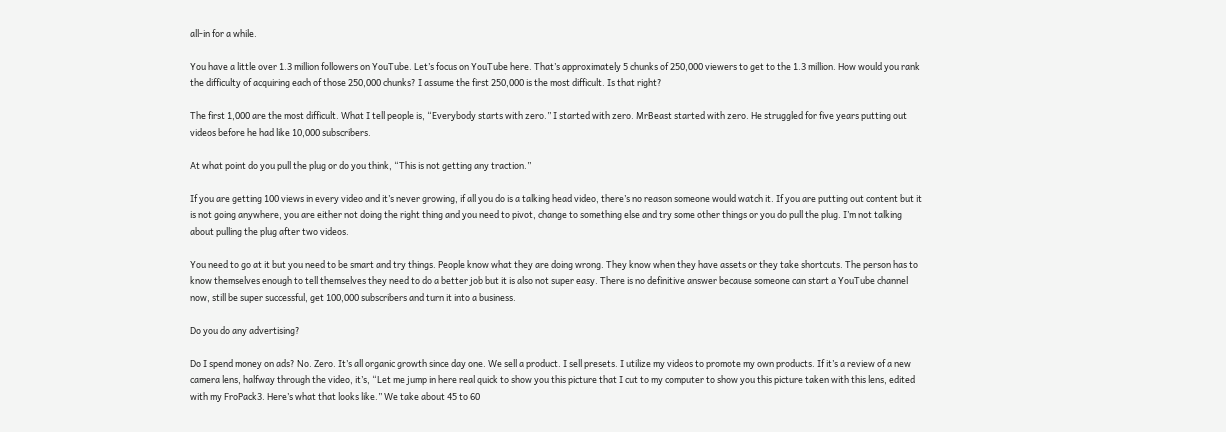all-in for a while.

You have a little over 1.3 million followers on YouTube. Let’s focus on YouTube here. That’s approximately 5 chunks of 250,000 viewers to get to the 1.3 million. How would you rank the difficulty of acquiring each of those 250,000 chunks? I assume the first 250,000 is the most difficult. Is that right?

The first 1,000 are the most difficult. What I tell people is, “Everybody starts with zero.” I started with zero. MrBeast started with zero. He struggled for five years putting out videos before he had like 10,000 subscribers.

At what point do you pull the plug or do you think, “This is not getting any traction.”

If you are getting 100 views in every video and it’s never growing, if all you do is a talking head video, there’s no reason someone would watch it. If you are putting out content but it is not going anywhere, you are either not doing the right thing and you need to pivot, change to something else and try some other things or you do pull the plug. I’m not talking about pulling the plug after two videos.

You need to go at it but you need to be smart and try things. People know what they are doing wrong. They know when they have assets or they take shortcuts. The person has to know themselves enough to tell themselves they need to do a better job but it is also not super easy. There is no definitive answer because someone can start a YouTube channel now, still be super successful, get 100,000 subscribers and turn it into a business.

Do you do any advertising?

Do I spend money on ads? No. Zero. It’s all organic growth since day one. We sell a product. I sell presets. I utilize my videos to promote my own products. If it’s a review of a new camera lens, halfway through the video, it’s, “Let me jump in here real quick to show you this picture that I cut to my computer to show you this picture taken with this lens, edited with my FroPack3. Here’s what that looks like.” We take about 45 to 60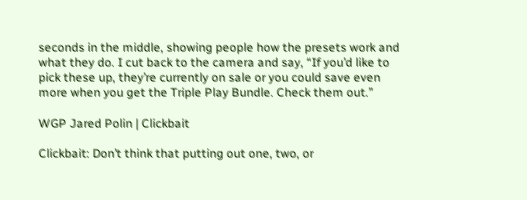seconds in the middle, showing people how the presets work and what they do. I cut back to the camera and say, “If you’d like to pick these up, they’re currently on sale or you could save even more when you get the Triple Play Bundle. Check them out.”

WGP Jared Polin | Clickbait

Clickbait: Don’t think that putting out one, two, or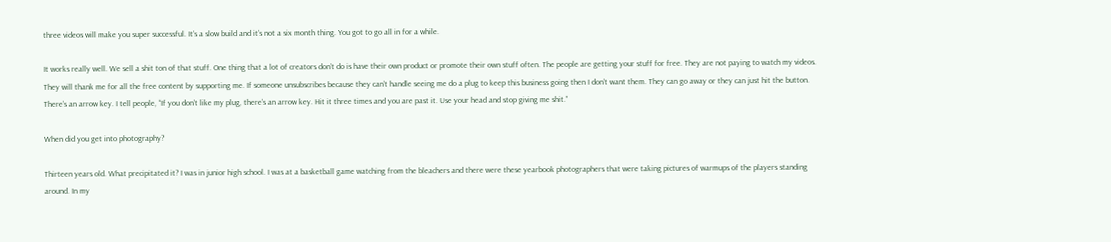three videos will make you super successful. It’s a slow build and it’s not a six month thing. You got to go all in for a while.

It works really well. We sell a shit ton of that stuff. One thing that a lot of creators don’t do is have their own product or promote their own stuff often. The people are getting your stuff for free. They are not paying to watch my videos. They will thank me for all the free content by supporting me. If someone unsubscribes because they can’t handle seeing me do a plug to keep this business going then I don’t want them. They can go away or they can just hit the button. There’s an arrow key. I tell people, “If you don’t like my plug, there’s an arrow key. Hit it three times and you are past it. Use your head and stop giving me shit.”

When did you get into photography?

Thirteen years old. What precipitated it? I was in junior high school. I was at a basketball game watching from the bleachers and there were these yearbook photographers that were taking pictures of warmups of the players standing around. In my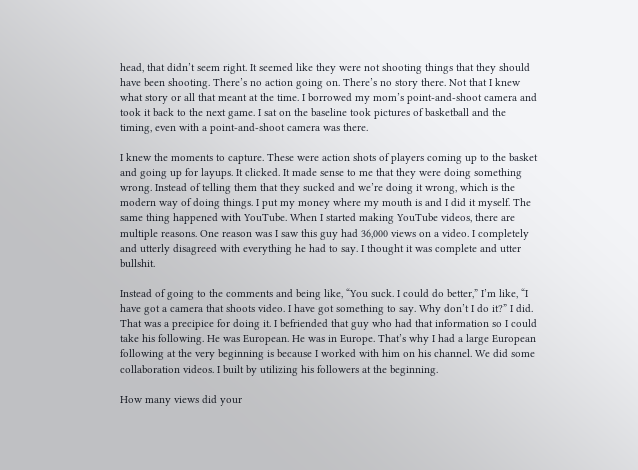head, that didn’t seem right. It seemed like they were not shooting things that they should have been shooting. There’s no action going on. There’s no story there. Not that I knew what story or all that meant at the time. I borrowed my mom’s point-and-shoot camera and took it back to the next game. I sat on the baseline took pictures of basketball and the timing, even with a point-and-shoot camera was there.

I knew the moments to capture. These were action shots of players coming up to the basket and going up for layups. It clicked. It made sense to me that they were doing something wrong. Instead of telling them that they sucked and we’re doing it wrong, which is the modern way of doing things. I put my money where my mouth is and I did it myself. The same thing happened with YouTube. When I started making YouTube videos, there are multiple reasons. One reason was I saw this guy had 36,000 views on a video. I completely and utterly disagreed with everything he had to say. I thought it was complete and utter bullshit.

Instead of going to the comments and being like, “You suck. I could do better,” I’m like, “I have got a camera that shoots video. I have got something to say. Why don’t I do it?” I did. That was a precipice for doing it. I befriended that guy who had that information so I could take his following. He was European. He was in Europe. That’s why I had a large European following at the very beginning is because I worked with him on his channel. We did some collaboration videos. I built by utilizing his followers at the beginning.

How many views did your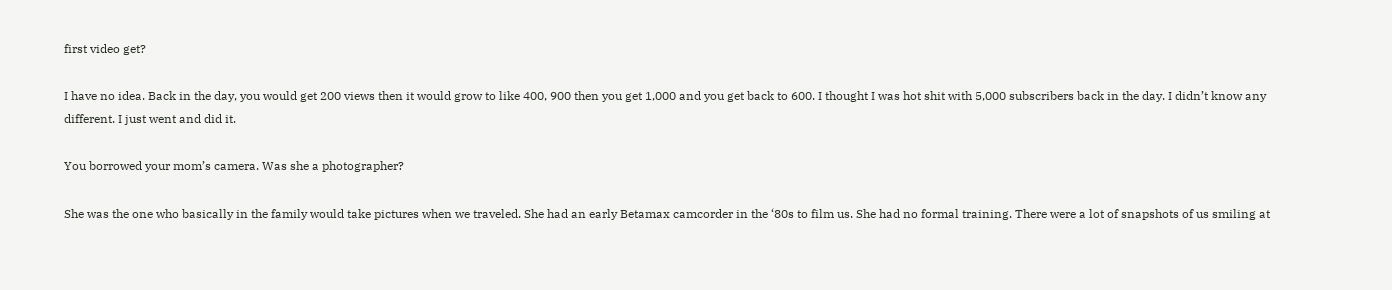first video get?

I have no idea. Back in the day, you would get 200 views then it would grow to like 400, 900 then you get 1,000 and you get back to 600. I thought I was hot shit with 5,000 subscribers back in the day. I didn’t know any different. I just went and did it.

You borrowed your mom’s camera. Was she a photographer?

She was the one who basically in the family would take pictures when we traveled. She had an early Betamax camcorder in the ‘80s to film us. She had no formal training. There were a lot of snapshots of us smiling at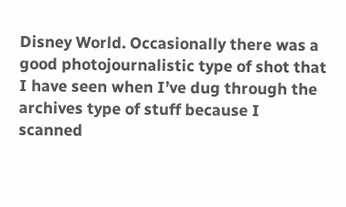Disney World. Occasionally there was a good photojournalistic type of shot that I have seen when I’ve dug through the archives type of stuff because I scanned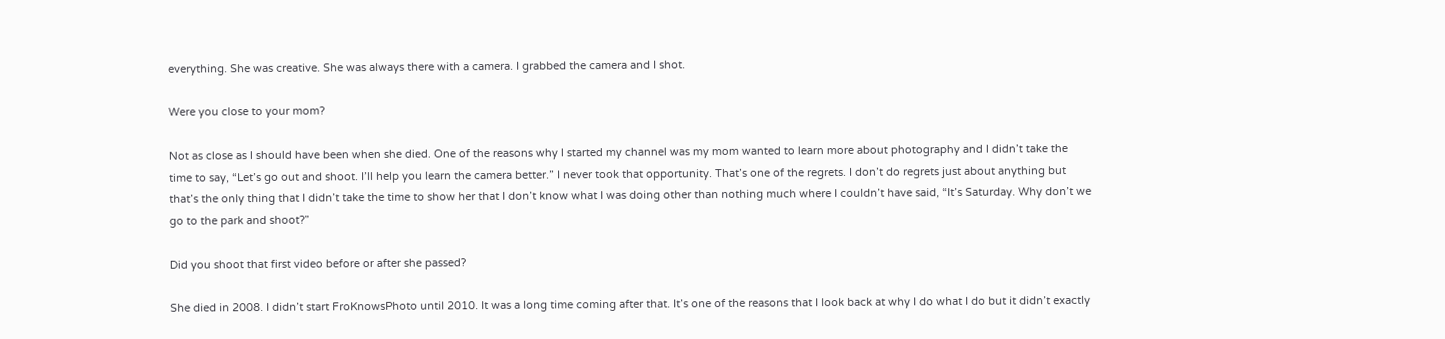everything. She was creative. She was always there with a camera. I grabbed the camera and I shot.

Were you close to your mom?

Not as close as I should have been when she died. One of the reasons why I started my channel was my mom wanted to learn more about photography and I didn’t take the time to say, “Let’s go out and shoot. I’ll help you learn the camera better.” I never took that opportunity. That’s one of the regrets. I don’t do regrets just about anything but that’s the only thing that I didn’t take the time to show her that I don’t know what I was doing other than nothing much where I couldn’t have said, “It’s Saturday. Why don’t we go to the park and shoot?”

Did you shoot that first video before or after she passed?

She died in 2008. I didn’t start FroKnowsPhoto until 2010. It was a long time coming after that. It’s one of the reasons that I look back at why I do what I do but it didn’t exactly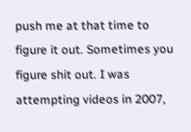push me at that time to figure it out. Sometimes you figure shit out. I was attempting videos in 2007,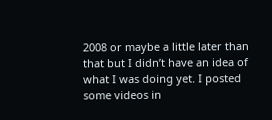2008 or maybe a little later than that but I didn’t have an idea of what I was doing yet. I posted some videos in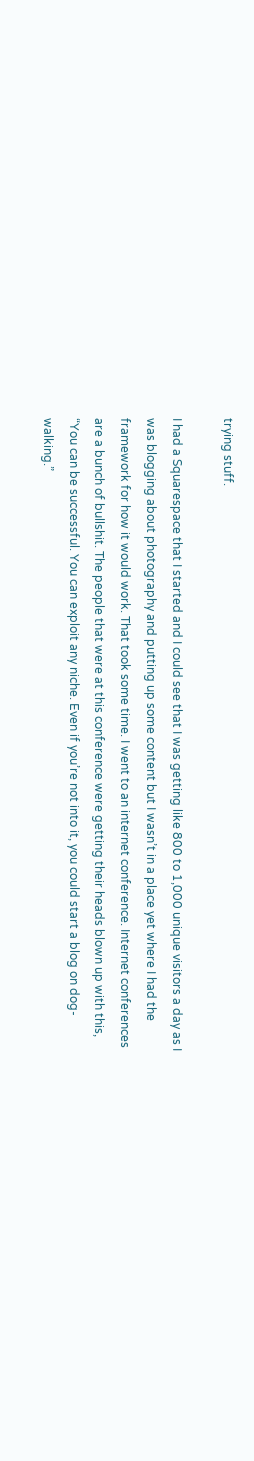trying stuff.

I had a Squarespace that I started and I could see that I was getting like 800 to 1,000 unique visitors a day as I was blogging about photography and putting up some content but I wasn’t in a place yet where I had the framework for how it would work. That took some time. I went to an internet conference. Internet conferences are a bunch of bullshit. The people that were at this conference were getting their heads blown up with this, “You can be successful. You can exploit any niche. Even if you’re not into it, you could start a blog on dog-walking.”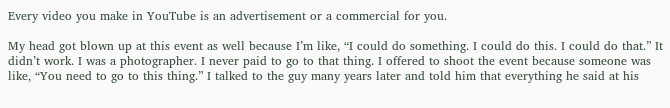Every video you make in YouTube is an advertisement or a commercial for you.

My head got blown up at this event as well because I’m like, “I could do something. I could do this. I could do that.” It didn’t work. I was a photographer. I never paid to go to that thing. I offered to shoot the event because someone was like, “You need to go to this thing.” I talked to the guy many years later and told him that everything he said at his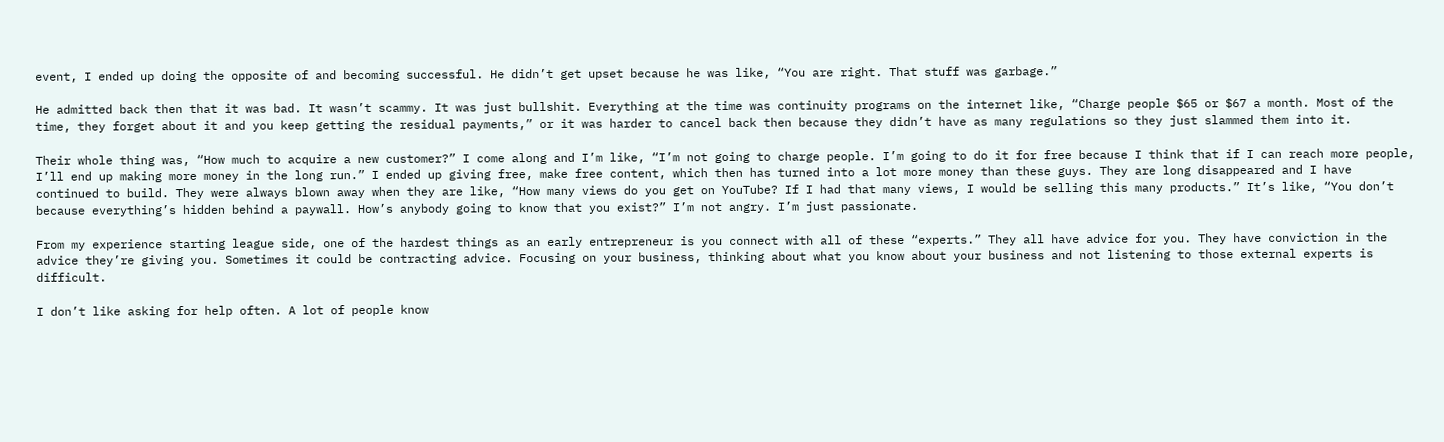event, I ended up doing the opposite of and becoming successful. He didn’t get upset because he was like, “You are right. That stuff was garbage.”

He admitted back then that it was bad. It wasn’t scammy. It was just bullshit. Everything at the time was continuity programs on the internet like, “Charge people $65 or $67 a month. Most of the time, they forget about it and you keep getting the residual payments,” or it was harder to cancel back then because they didn’t have as many regulations so they just slammed them into it.

Their whole thing was, “How much to acquire a new customer?” I come along and I’m like, “I’m not going to charge people. I’m going to do it for free because I think that if I can reach more people, I’ll end up making more money in the long run.” I ended up giving free, make free content, which then has turned into a lot more money than these guys. They are long disappeared and I have continued to build. They were always blown away when they are like, “How many views do you get on YouTube? If I had that many views, I would be selling this many products.” It’s like, “You don’t because everything’s hidden behind a paywall. How’s anybody going to know that you exist?” I’m not angry. I’m just passionate.

From my experience starting league side, one of the hardest things as an early entrepreneur is you connect with all of these “experts.” They all have advice for you. They have conviction in the advice they’re giving you. Sometimes it could be contracting advice. Focusing on your business, thinking about what you know about your business and not listening to those external experts is difficult.

I don’t like asking for help often. A lot of people know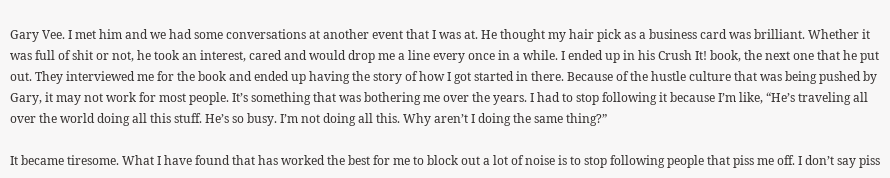Gary Vee. I met him and we had some conversations at another event that I was at. He thought my hair pick as a business card was brilliant. Whether it was full of shit or not, he took an interest, cared and would drop me a line every once in a while. I ended up in his Crush It! book, the next one that he put out. They interviewed me for the book and ended up having the story of how I got started in there. Because of the hustle culture that was being pushed by Gary, it may not work for most people. It’s something that was bothering me over the years. I had to stop following it because I’m like, “He’s traveling all over the world doing all this stuff. He’s so busy. I’m not doing all this. Why aren’t I doing the same thing?”

It became tiresome. What I have found that has worked the best for me to block out a lot of noise is to stop following people that piss me off. I don’t say piss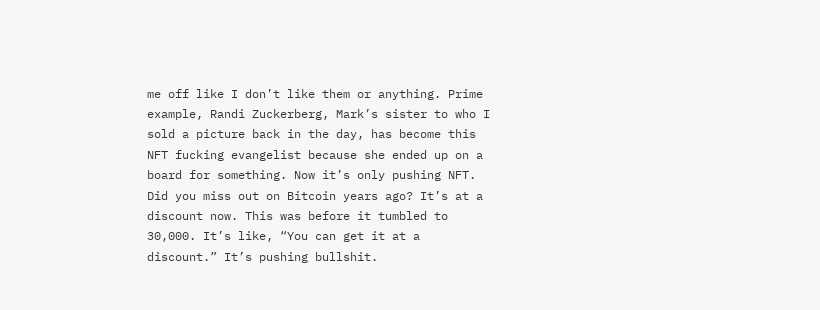me off like I don’t like them or anything. Prime example, Randi Zuckerberg, Mark’s sister to who I sold a picture back in the day, has become this NFT fucking evangelist because she ended up on a board for something. Now it’s only pushing NFT. Did you miss out on Bitcoin years ago? It’s at a discount now. This was before it tumbled to 30,000. It’s like, “You can get it at a discount.” It’s pushing bullshit.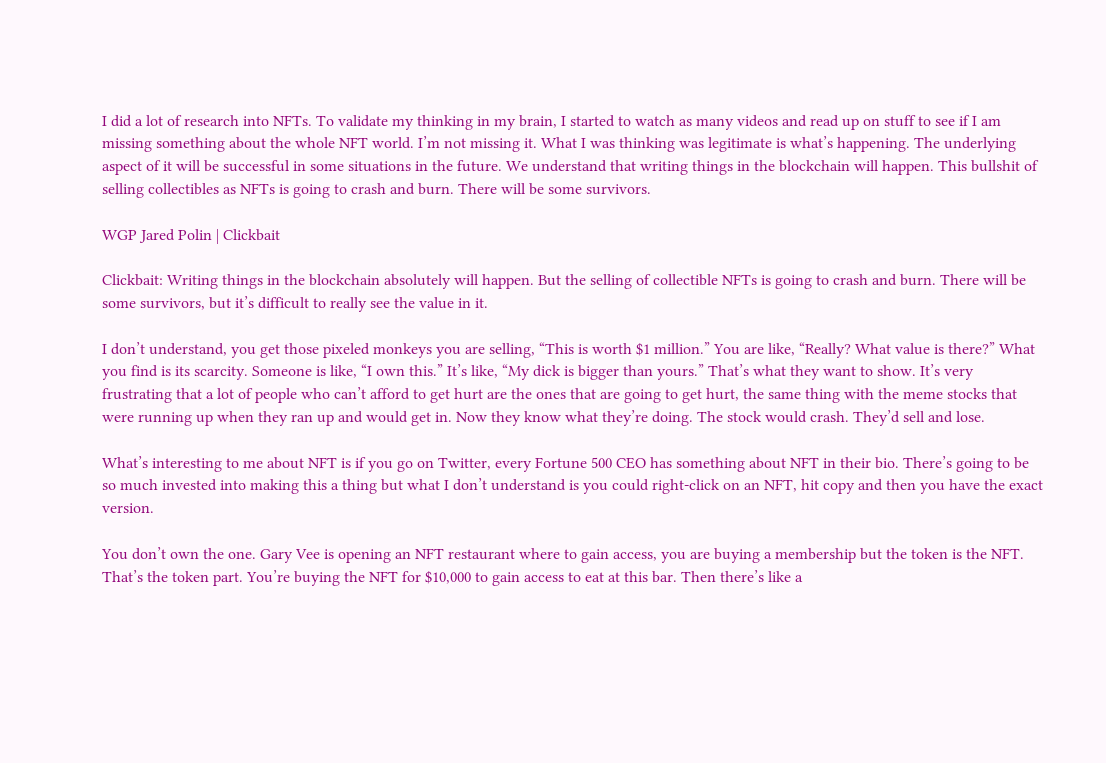I did a lot of research into NFTs. To validate my thinking in my brain, I started to watch as many videos and read up on stuff to see if I am missing something about the whole NFT world. I’m not missing it. What I was thinking was legitimate is what’s happening. The underlying aspect of it will be successful in some situations in the future. We understand that writing things in the blockchain will happen. This bullshit of selling collectibles as NFTs is going to crash and burn. There will be some survivors.

WGP Jared Polin | Clickbait

Clickbait: Writing things in the blockchain absolutely will happen. But the selling of collectible NFTs is going to crash and burn. There will be some survivors, but it’s difficult to really see the value in it.

I don’t understand, you get those pixeled monkeys you are selling, “This is worth $1 million.” You are like, “Really? What value is there?” What you find is its scarcity. Someone is like, “I own this.” It’s like, “My dick is bigger than yours.” That’s what they want to show. It’s very frustrating that a lot of people who can’t afford to get hurt are the ones that are going to get hurt, the same thing with the meme stocks that were running up when they ran up and would get in. Now they know what they’re doing. The stock would crash. They’d sell and lose.

What’s interesting to me about NFT is if you go on Twitter, every Fortune 500 CEO has something about NFT in their bio. There’s going to be so much invested into making this a thing but what I don’t understand is you could right-click on an NFT, hit copy and then you have the exact version.

You don’t own the one. Gary Vee is opening an NFT restaurant where to gain access, you are buying a membership but the token is the NFT. That’s the token part. You’re buying the NFT for $10,000 to gain access to eat at this bar. Then there’s like a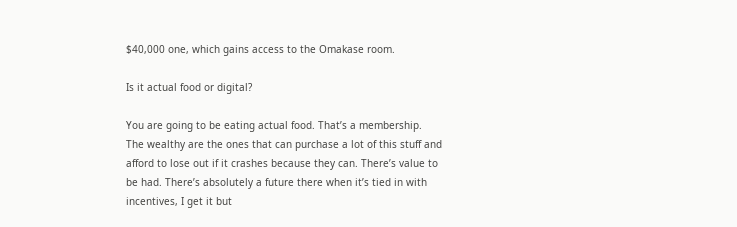$40,000 one, which gains access to the Omakase room.

Is it actual food or digital?

You are going to be eating actual food. That’s a membership. The wealthy are the ones that can purchase a lot of this stuff and afford to lose out if it crashes because they can. There’s value to be had. There’s absolutely a future there when it’s tied in with incentives, I get it but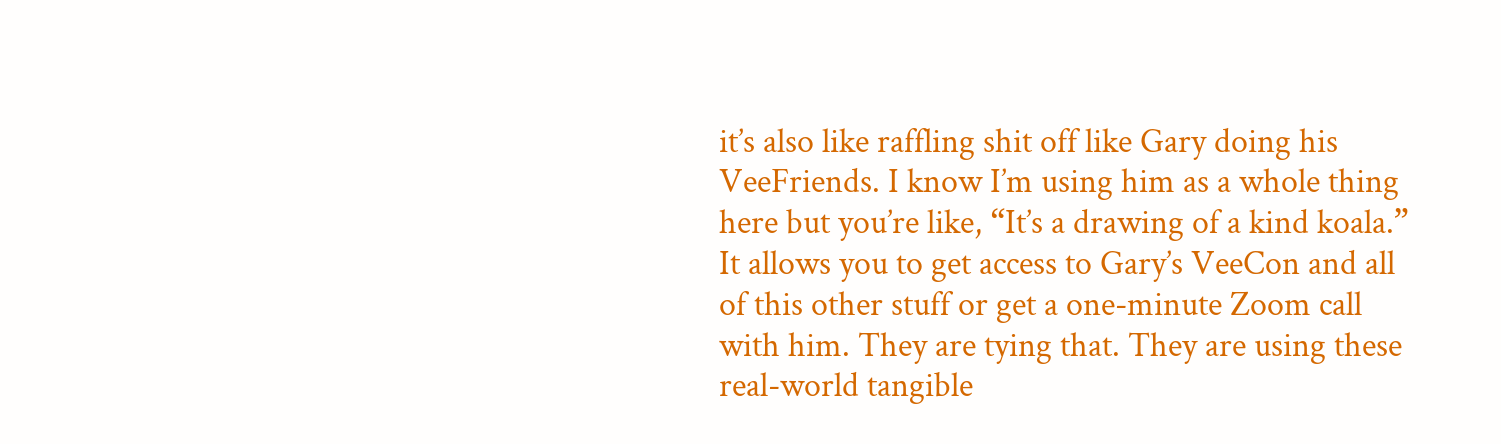it’s also like raffling shit off like Gary doing his VeeFriends. I know I’m using him as a whole thing here but you’re like, “It’s a drawing of a kind koala.” It allows you to get access to Gary’s VeeCon and all of this other stuff or get a one-minute Zoom call with him. They are tying that. They are using these real-world tangible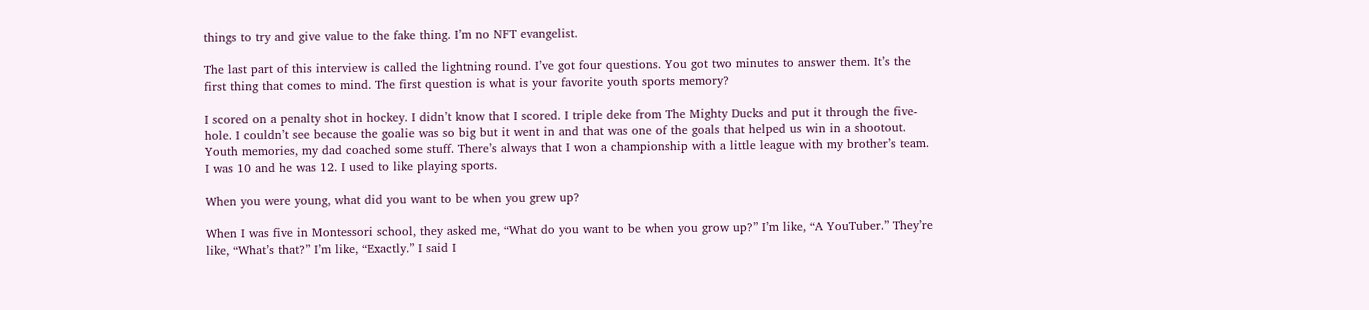things to try and give value to the fake thing. I’m no NFT evangelist.

The last part of this interview is called the lightning round. I’ve got four questions. You got two minutes to answer them. It’s the first thing that comes to mind. The first question is what is your favorite youth sports memory?

I scored on a penalty shot in hockey. I didn’t know that I scored. I triple deke from The Mighty Ducks and put it through the five-hole. I couldn’t see because the goalie was so big but it went in and that was one of the goals that helped us win in a shootout. Youth memories, my dad coached some stuff. There’s always that I won a championship with a little league with my brother’s team. I was 10 and he was 12. I used to like playing sports.

When you were young, what did you want to be when you grew up?

When I was five in Montessori school, they asked me, “What do you want to be when you grow up?” I’m like, “A YouTuber.” They’re like, “What’s that?” I’m like, “Exactly.” I said I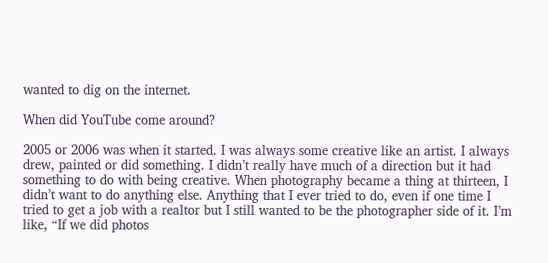wanted to dig on the internet.

When did YouTube come around?

2005 or 2006 was when it started. I was always some creative like an artist. I always drew, painted or did something. I didn’t really have much of a direction but it had something to do with being creative. When photography became a thing at thirteen, I didn’t want to do anything else. Anything that I ever tried to do, even if one time I tried to get a job with a realtor but I still wanted to be the photographer side of it. I’m like, “If we did photos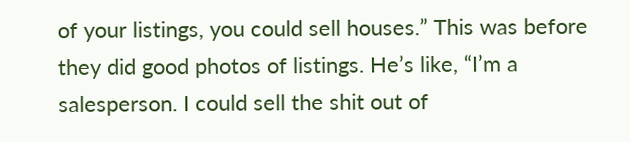of your listings, you could sell houses.” This was before they did good photos of listings. He’s like, “I’m a salesperson. I could sell the shit out of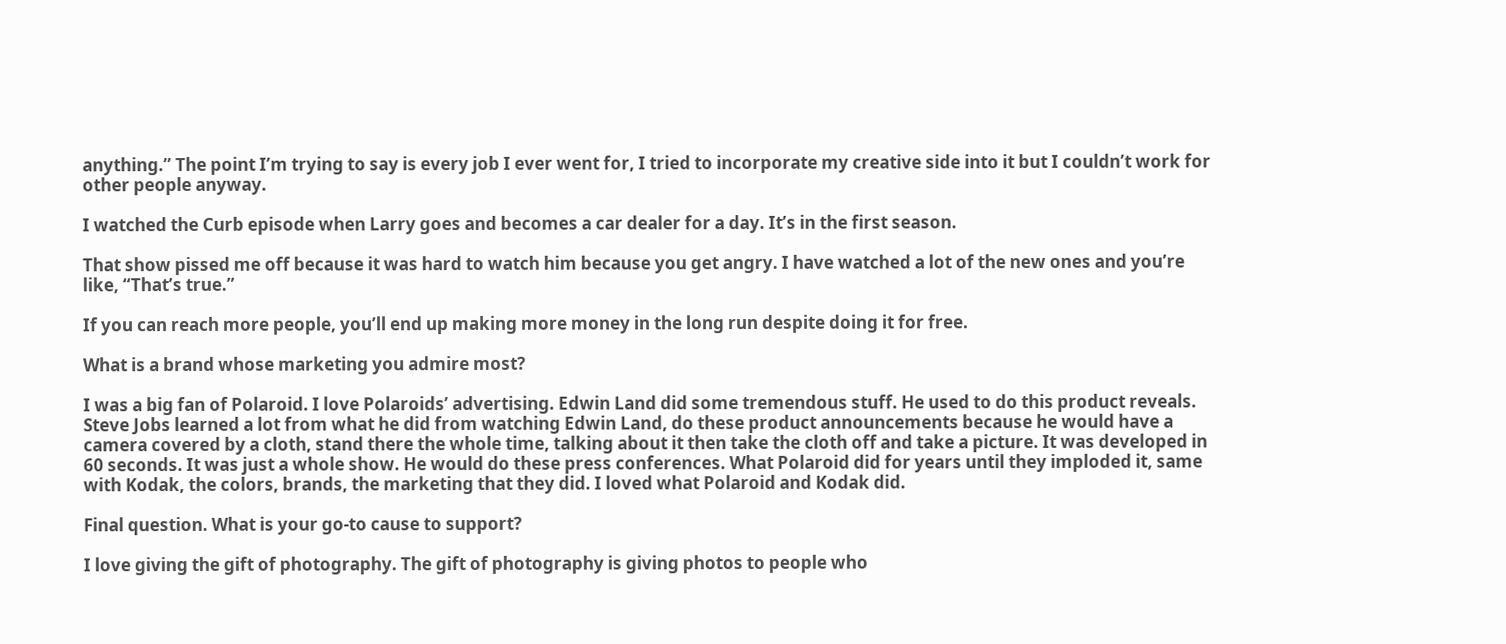anything.” The point I’m trying to say is every job I ever went for, I tried to incorporate my creative side into it but I couldn’t work for other people anyway.

I watched the Curb episode when Larry goes and becomes a car dealer for a day. It’s in the first season.

That show pissed me off because it was hard to watch him because you get angry. I have watched a lot of the new ones and you’re like, “That’s true.”

If you can reach more people, you’ll end up making more money in the long run despite doing it for free.

What is a brand whose marketing you admire most?

I was a big fan of Polaroid. I love Polaroids’ advertising. Edwin Land did some tremendous stuff. He used to do this product reveals. Steve Jobs learned a lot from what he did from watching Edwin Land, do these product announcements because he would have a camera covered by a cloth, stand there the whole time, talking about it then take the cloth off and take a picture. It was developed in 60 seconds. It was just a whole show. He would do these press conferences. What Polaroid did for years until they imploded it, same with Kodak, the colors, brands, the marketing that they did. I loved what Polaroid and Kodak did.

Final question. What is your go-to cause to support?

I love giving the gift of photography. The gift of photography is giving photos to people who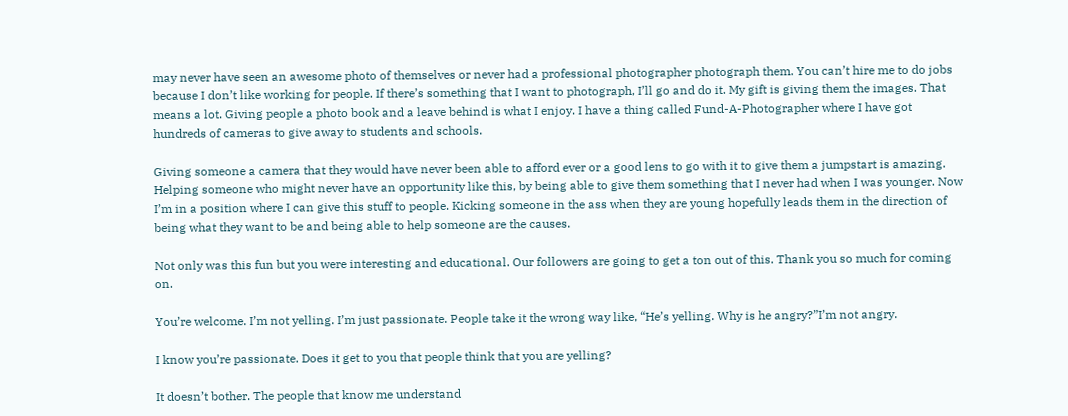may never have seen an awesome photo of themselves or never had a professional photographer photograph them. You can’t hire me to do jobs because I don’t like working for people. If there’s something that I want to photograph, I’ll go and do it. My gift is giving them the images. That means a lot. Giving people a photo book and a leave behind is what I enjoy. I have a thing called Fund-A-Photographer where I have got hundreds of cameras to give away to students and schools.

Giving someone a camera that they would have never been able to afford ever or a good lens to go with it to give them a jumpstart is amazing. Helping someone who might never have an opportunity like this, by being able to give them something that I never had when I was younger. Now I’m in a position where I can give this stuff to people. Kicking someone in the ass when they are young hopefully leads them in the direction of being what they want to be and being able to help someone are the causes.

Not only was this fun but you were interesting and educational. Our followers are going to get a ton out of this. Thank you so much for coming on.

You’re welcome. I’m not yelling. I’m just passionate. People take it the wrong way like, “He’s yelling. Why is he angry?”I’m not angry.

I know you’re passionate. Does it get to you that people think that you are yelling?

It doesn’t bother. The people that know me understand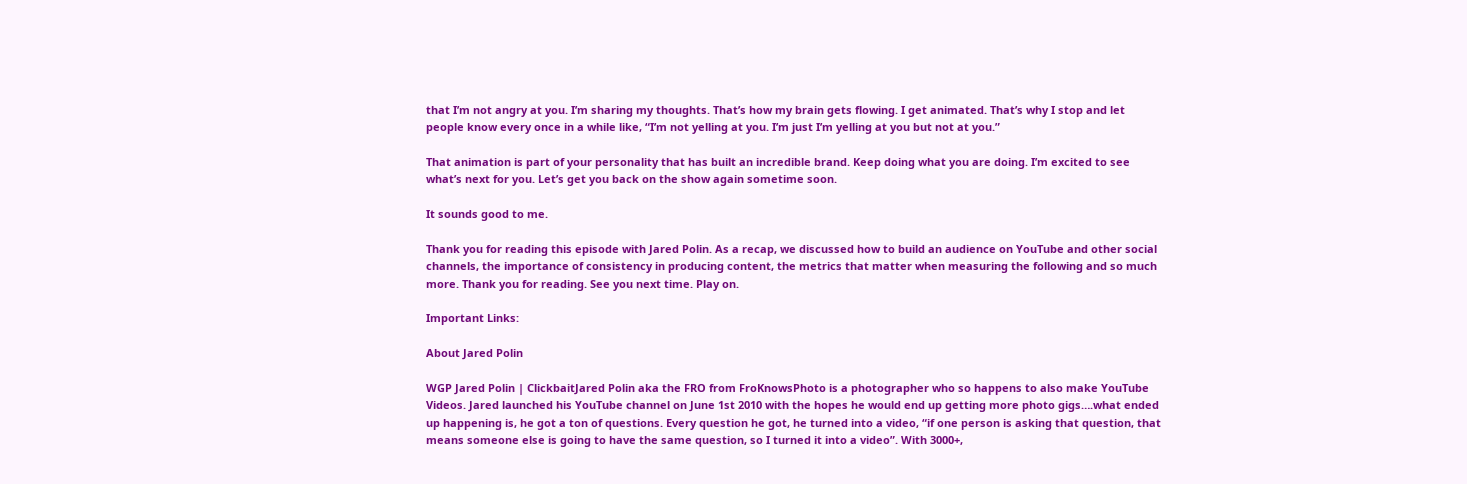that I’m not angry at you. I’m sharing my thoughts. That’s how my brain gets flowing. I get animated. That’s why I stop and let people know every once in a while like, “I’m not yelling at you. I’m just I’m yelling at you but not at you.”

That animation is part of your personality that has built an incredible brand. Keep doing what you are doing. I’m excited to see what’s next for you. Let’s get you back on the show again sometime soon.

It sounds good to me.

Thank you for reading this episode with Jared Polin. As a recap, we discussed how to build an audience on YouTube and other social channels, the importance of consistency in producing content, the metrics that matter when measuring the following and so much more. Thank you for reading. See you next time. Play on.

Important Links:

About Jared Polin

WGP Jared Polin | ClickbaitJared Polin aka the FRO from FroKnowsPhoto is a photographer who so happens to also make YouTube Videos. Jared launched his YouTube channel on June 1st 2010 with the hopes he would end up getting more photo gigs….what ended up happening is, he got a ton of questions. Every question he got, he turned into a video, “if one person is asking that question, that means someone else is going to have the same question, so I turned it into a video”. With 3000+,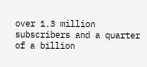over 1.3 million subscribers and a quarter of a billion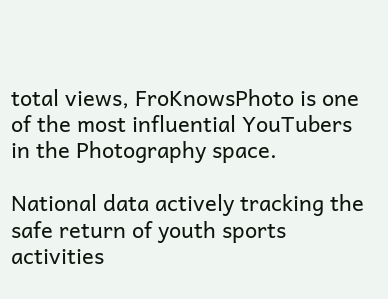total views, FroKnowsPhoto is one of the most influential YouTubers in the Photography space.

National data actively tracking the safe return of youth sports activities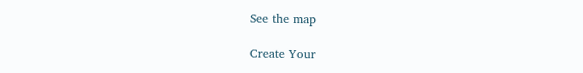See the map

Create Your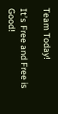Team Today!

It’s Free and Free is Good!